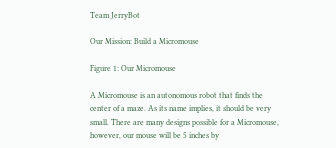Team JerryBot

Our Mission: Build a Micromouse

Figure 1: Our Micromouse

A Micromouse is an autonomous robot that finds the center of a maze. As its name implies, it should be very small. There are many designs possible for a Micromouse, however, our mouse will be 5 inches by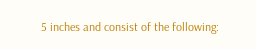5 inches and consist of the following: